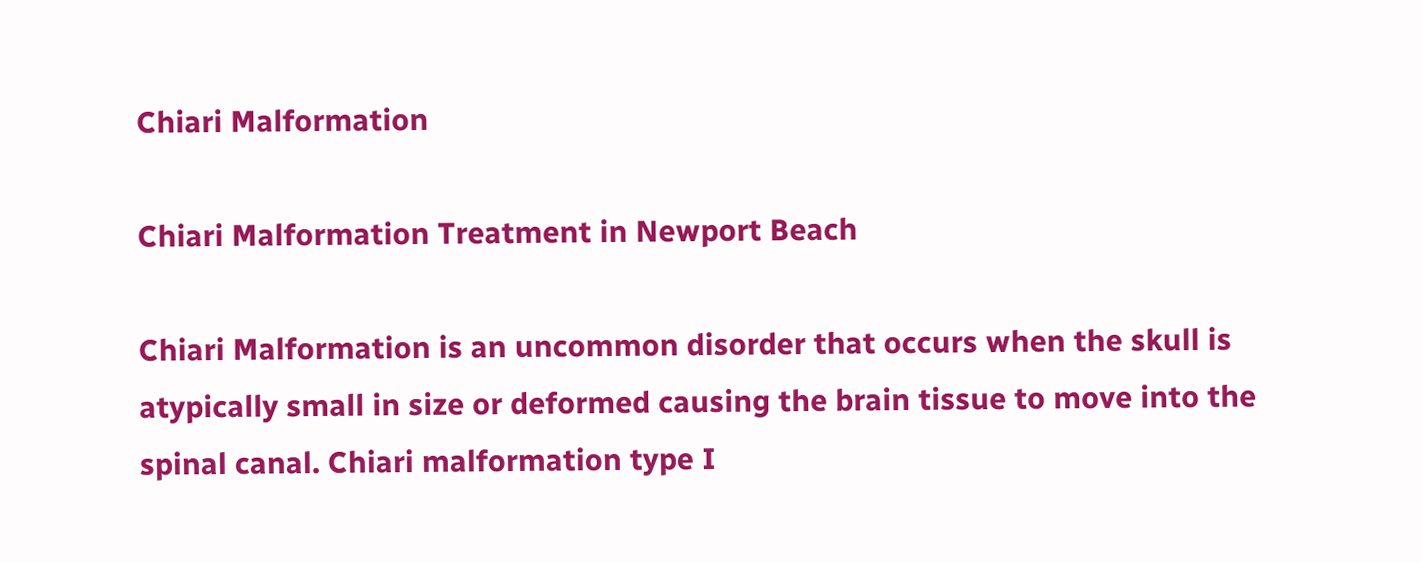Chiari Malformation

Chiari Malformation Treatment in Newport Beach

Chiari Malformation is an uncommon disorder that occurs when the skull is atypically small in size or deformed causing the brain tissue to move into the spinal canal. Chiari malformation type I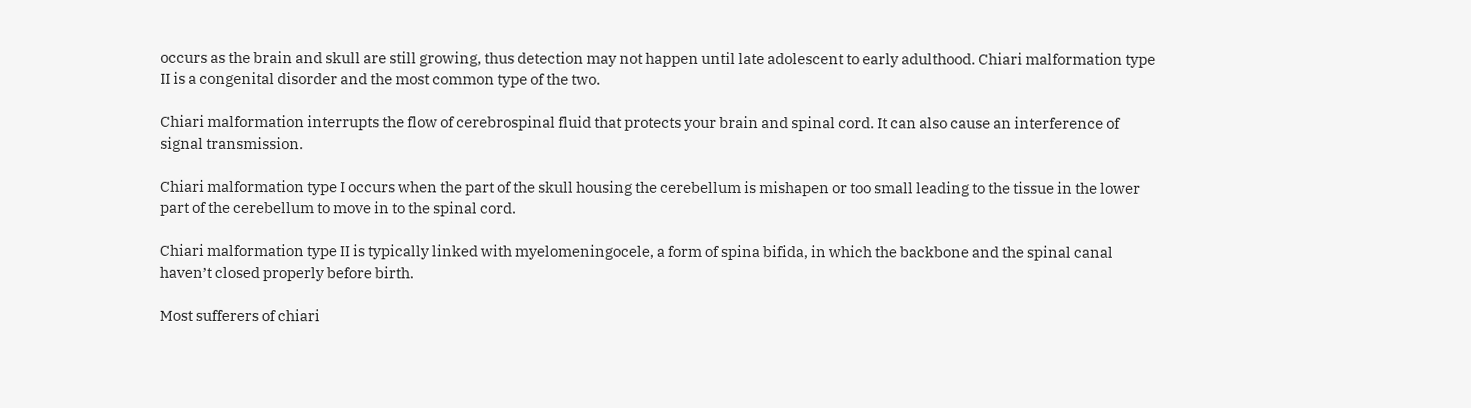occurs as the brain and skull are still growing, thus detection may not happen until late adolescent to early adulthood. Chiari malformation type II is a congenital disorder and the most common type of the two.

Chiari malformation interrupts the flow of cerebrospinal fluid that protects your brain and spinal cord. It can also cause an interference of signal transmission.

Chiari malformation type I occurs when the part of the skull housing the cerebellum is mishapen or too small leading to the tissue in the lower part of the cerebellum to move in to the spinal cord.

Chiari malformation type II is typically linked with myelomeningocele, a form of spina bifida, in which the backbone and the spinal canal haven’t closed properly before birth.

Most sufferers of chiari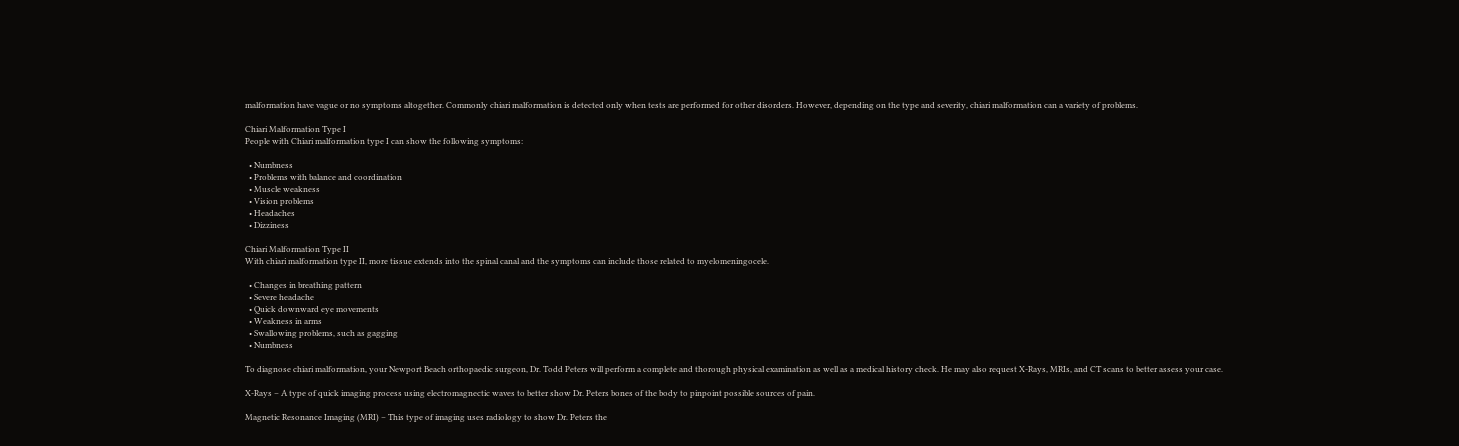malformation have vague or no symptoms altogether. Commonly chiari malformation is detected only when tests are performed for other disorders. However, depending on the type and severity, chiari malformation can a variety of problems.

Chiari Malformation Type I
People with Chiari malformation type I can show the following symptoms:

  • Numbness
  • Problems with balance and coordination
  • Muscle weakness
  • Vision problems
  • Headaches
  • Dizziness

Chiari Malformation Type II
With chiari malformation type II, more tissue extends into the spinal canal and the symptoms can include those related to myelomeningocele.

  • Changes in breathing pattern
  • Severe headache
  • Quick downward eye movements
  • Weakness in arms
  • Swallowing problems, such as gagging
  • Numbness

To diagnose chiari malformation, your Newport Beach orthopaedic surgeon, Dr. Todd Peters will perform a complete and thorough physical examination as well as a medical history check. He may also request X-Rays, MRIs, and CT scans to better assess your case.

X-Rays – A type of quick imaging process using electromagnectic waves to better show Dr. Peters bones of the body to pinpoint possible sources of pain.

Magnetic Resonance Imaging (MRI) – This type of imaging uses radiology to show Dr. Peters the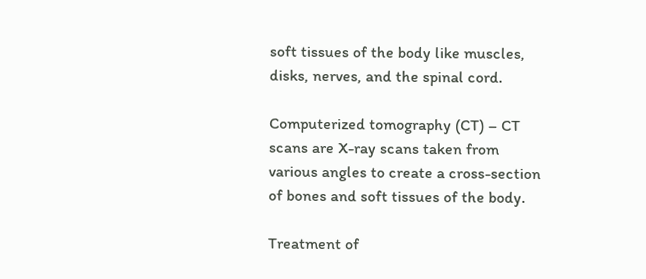soft tissues of the body like muscles, disks, nerves, and the spinal cord.

Computerized tomography (CT) – CT scans are X-ray scans taken from various angles to create a cross-section of bones and soft tissues of the body.

Treatment of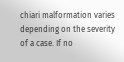chiari malformation varies depending on the severity of a case. If no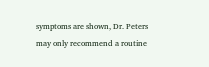symptoms are shown, Dr. Peters may only recommend a routine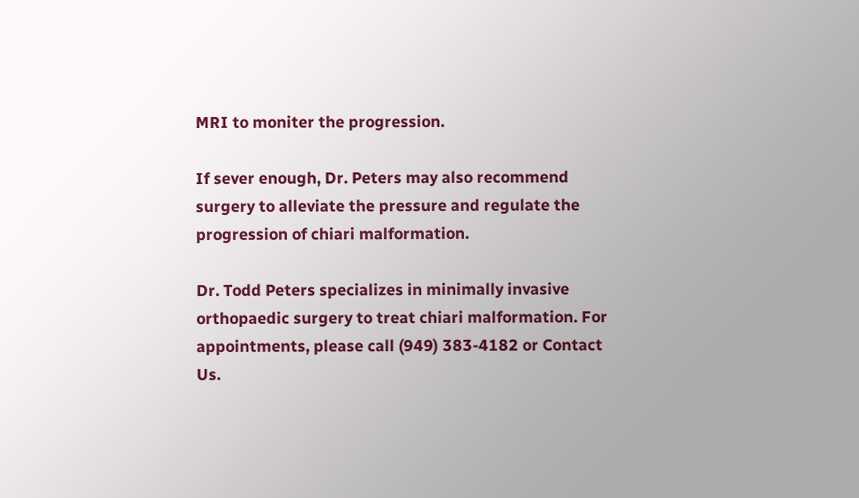MRI to moniter the progression.

If sever enough, Dr. Peters may also recommend surgery to alleviate the pressure and regulate the progression of chiari malformation.

Dr. Todd Peters specializes in minimally invasive orthopaedic surgery to treat chiari malformation. For appointments, please call (949) 383-4182 or Contact Us.